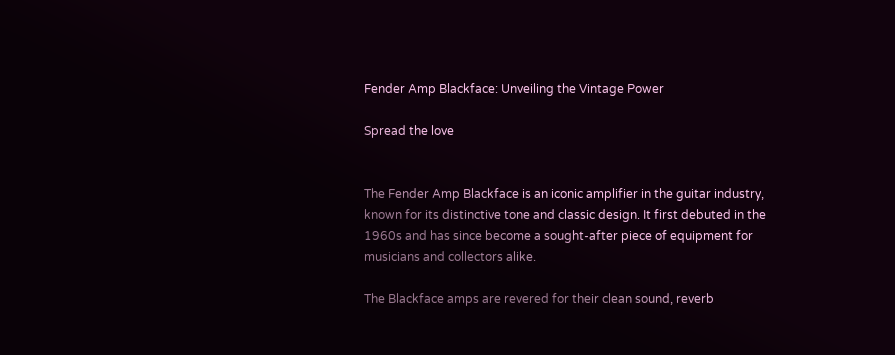Fender Amp Blackface: Unveiling the Vintage Power

Spread the love


The Fender Amp Blackface is an iconic amplifier in the guitar industry, known for its distinctive tone and classic design. It first debuted in the 1960s and has since become a sought-after piece of equipment for musicians and collectors alike.

The Blackface amps are revered for their clean sound, reverb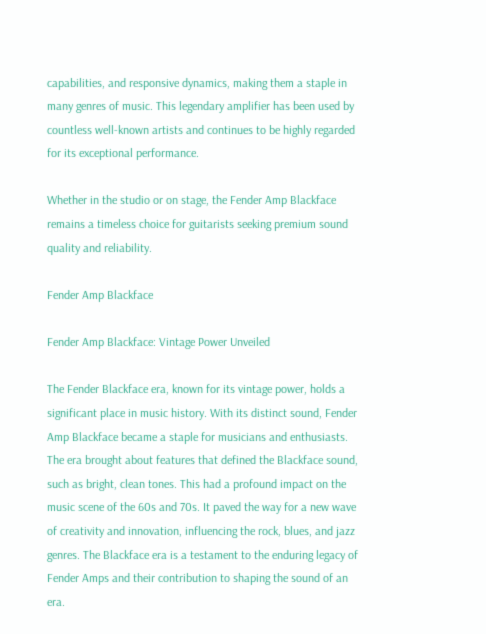capabilities, and responsive dynamics, making them a staple in many genres of music. This legendary amplifier has been used by countless well-known artists and continues to be highly regarded for its exceptional performance.

Whether in the studio or on stage, the Fender Amp Blackface remains a timeless choice for guitarists seeking premium sound quality and reliability.

Fender Amp Blackface

Fender Amp Blackface: Vintage Power Unveiled

The Fender Blackface era, known for its vintage power, holds a significant place in music history. With its distinct sound, Fender Amp Blackface became a staple for musicians and enthusiasts. The era brought about features that defined the Blackface sound, such as bright, clean tones. This had a profound impact on the music scene of the 60s and 70s. It paved the way for a new wave of creativity and innovation, influencing the rock, blues, and jazz genres. The Blackface era is a testament to the enduring legacy of Fender Amps and their contribution to shaping the sound of an era.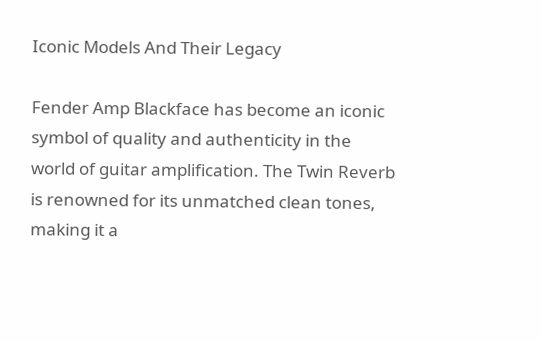Iconic Models And Their Legacy

Fender Amp Blackface has become an iconic symbol of quality and authenticity in the world of guitar amplification. The Twin Reverb is renowned for its unmatched clean tones, making it a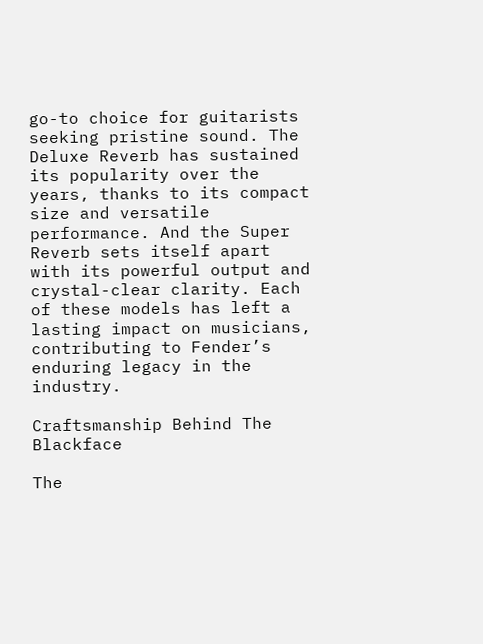go-to choice for guitarists seeking pristine sound. The Deluxe Reverb has sustained its popularity over the years, thanks to its compact size and versatile performance. And the Super Reverb sets itself apart with its powerful output and crystal-clear clarity. Each of these models has left a lasting impact on musicians, contributing to Fender’s enduring legacy in the industry.

Craftsmanship Behind The Blackface

The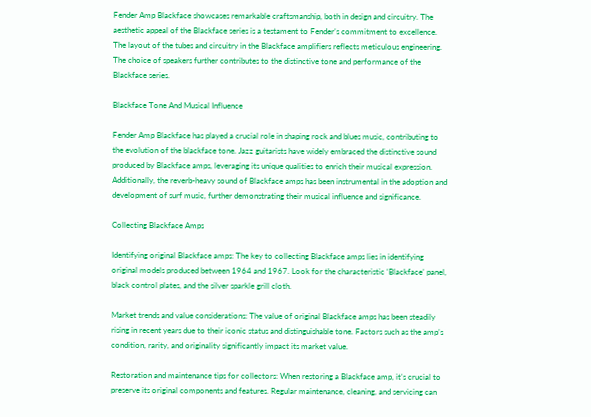Fender Amp Blackface showcases remarkable craftsmanship, both in design and circuitry. The aesthetic appeal of the Blackface series is a testament to Fender’s commitment to excellence. The layout of the tubes and circuitry in the Blackface amplifiers reflects meticulous engineering. The choice of speakers further contributes to the distinctive tone and performance of the Blackface series.

Blackface Tone And Musical Influence

Fender Amp Blackface has played a crucial role in shaping rock and blues music, contributing to the evolution of the blackface tone. Jazz guitarists have widely embraced the distinctive sound produced by Blackface amps, leveraging its unique qualities to enrich their musical expression. Additionally, the reverb-heavy sound of Blackface amps has been instrumental in the adoption and development of surf music, further demonstrating their musical influence and significance.

Collecting Blackface Amps

Identifying original Blackface amps: The key to collecting Blackface amps lies in identifying original models produced between 1964 and 1967. Look for the characteristic ‘Blackface’ panel, black control plates, and the silver sparkle grill cloth.

Market trends and value considerations: The value of original Blackface amps has been steadily rising in recent years due to their iconic status and distinguishable tone. Factors such as the amp’s condition, rarity, and originality significantly impact its market value.

Restoration and maintenance tips for collectors: When restoring a Blackface amp, it’s crucial to preserve its original components and features. Regular maintenance, cleaning, and servicing can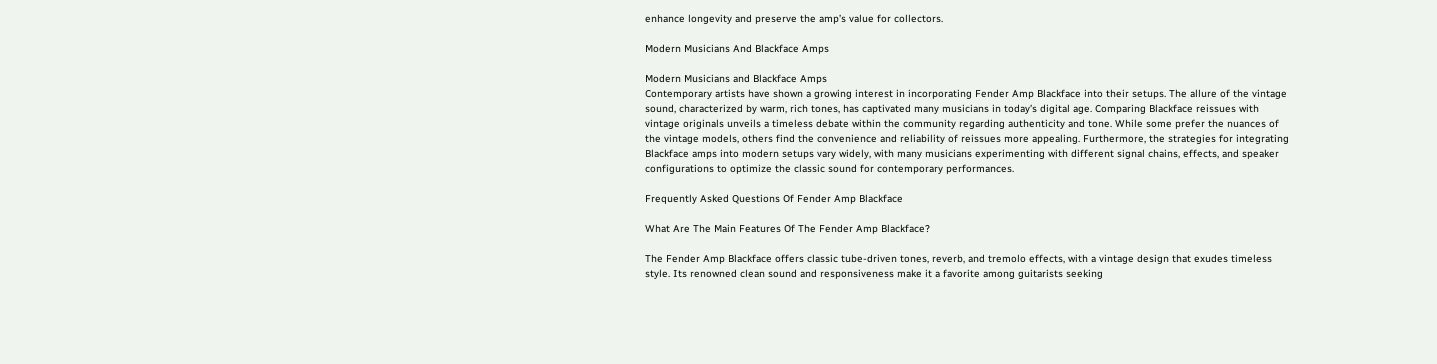enhance longevity and preserve the amp’s value for collectors.

Modern Musicians And Blackface Amps

Modern Musicians and Blackface Amps
Contemporary artists have shown a growing interest in incorporating Fender Amp Blackface into their setups. The allure of the vintage sound, characterized by warm, rich tones, has captivated many musicians in today’s digital age. Comparing Blackface reissues with vintage originals unveils a timeless debate within the community regarding authenticity and tone. While some prefer the nuances of the vintage models, others find the convenience and reliability of reissues more appealing. Furthermore, the strategies for integrating Blackface amps into modern setups vary widely, with many musicians experimenting with different signal chains, effects, and speaker configurations to optimize the classic sound for contemporary performances.

Frequently Asked Questions Of Fender Amp Blackface

What Are The Main Features Of The Fender Amp Blackface?

The Fender Amp Blackface offers classic tube-driven tones, reverb, and tremolo effects, with a vintage design that exudes timeless style. Its renowned clean sound and responsiveness make it a favorite among guitarists seeking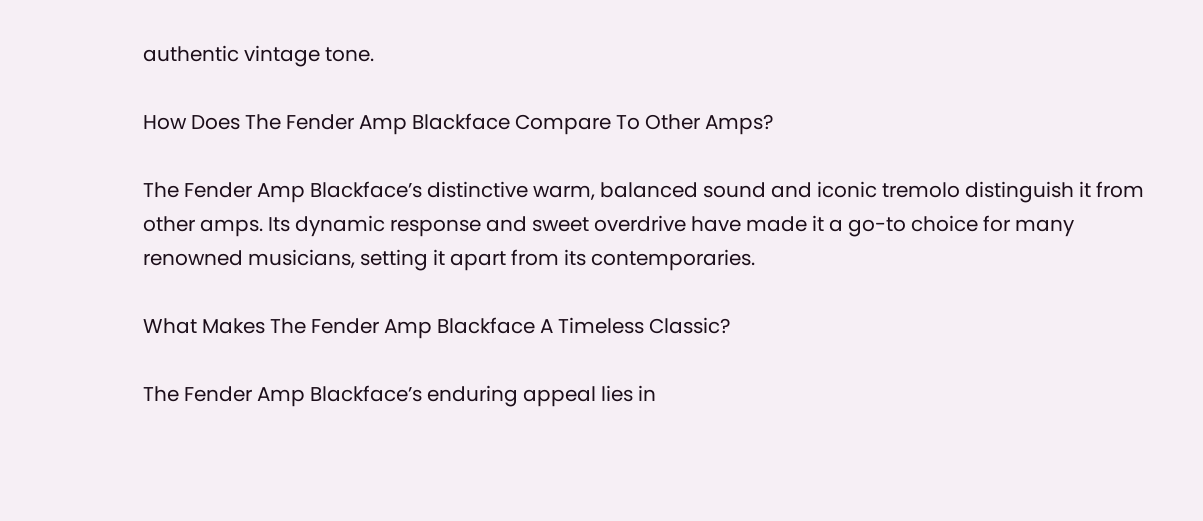authentic vintage tone.

How Does The Fender Amp Blackface Compare To Other Amps?

The Fender Amp Blackface’s distinctive warm, balanced sound and iconic tremolo distinguish it from other amps. Its dynamic response and sweet overdrive have made it a go-to choice for many renowned musicians, setting it apart from its contemporaries.

What Makes The Fender Amp Blackface A Timeless Classic?

The Fender Amp Blackface’s enduring appeal lies in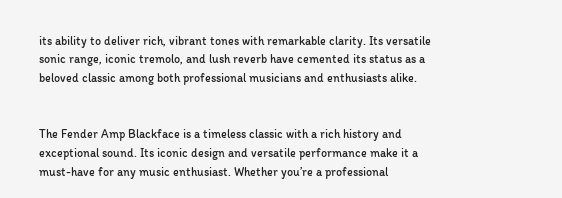its ability to deliver rich, vibrant tones with remarkable clarity. Its versatile sonic range, iconic tremolo, and lush reverb have cemented its status as a beloved classic among both professional musicians and enthusiasts alike.


The Fender Amp Blackface is a timeless classic with a rich history and exceptional sound. Its iconic design and versatile performance make it a must-have for any music enthusiast. Whether you’re a professional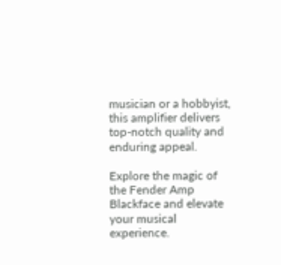musician or a hobbyist, this amplifier delivers top-notch quality and enduring appeal.

Explore the magic of the Fender Amp Blackface and elevate your musical experience.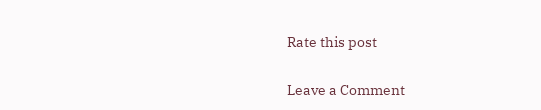Rate this post

Leave a Comment